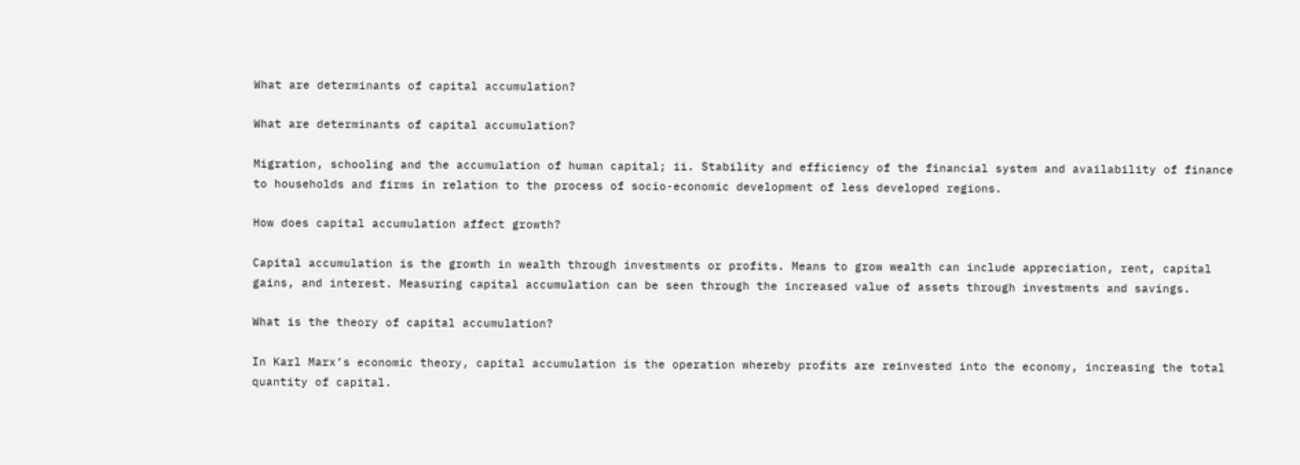What are determinants of capital accumulation?

What are determinants of capital accumulation?

Migration, schooling and the accumulation of human capital; ii. Stability and efficiency of the financial system and availability of finance to households and firms in relation to the process of socio-economic development of less developed regions.

How does capital accumulation affect growth?

Capital accumulation is the growth in wealth through investments or profits. Means to grow wealth can include appreciation, rent, capital gains, and interest. Measuring capital accumulation can be seen through the increased value of assets through investments and savings.

What is the theory of capital accumulation?

In Karl Marx’s economic theory, capital accumulation is the operation whereby profits are reinvested into the economy, increasing the total quantity of capital.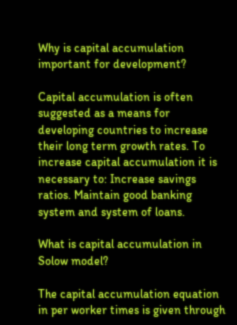Why is capital accumulation important for development?

Capital accumulation is often suggested as a means for developing countries to increase their long term growth rates. To increase capital accumulation it is necessary to: Increase savings ratios. Maintain good banking system and system of loans.

What is capital accumulation in Solow model?

The capital accumulation equation in per worker times is given through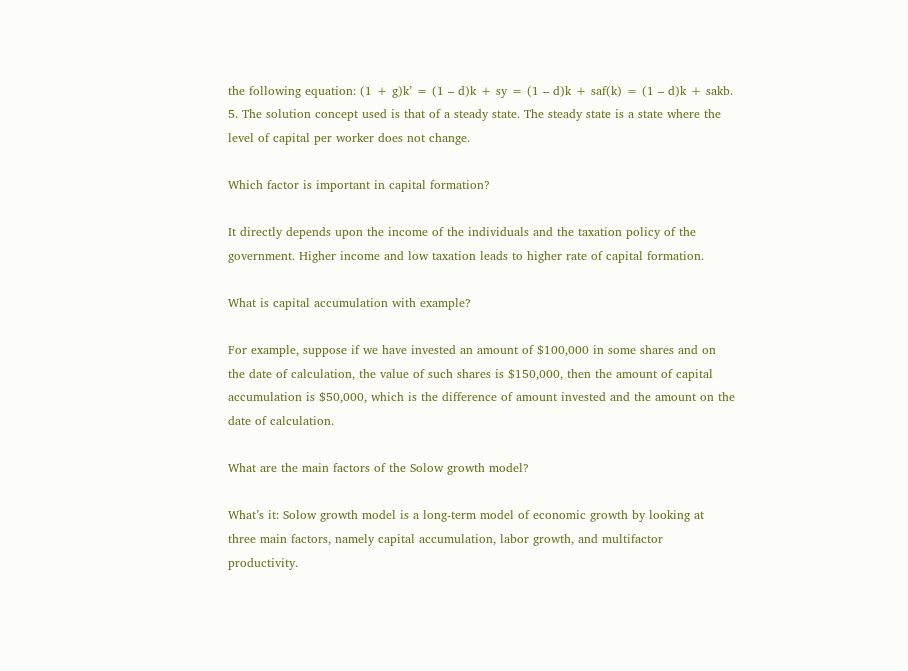the following equation: (1 + g)k’ = (1 – d)k + sy = (1 – d)k + saf(k) = (1 – d)k + sakb. 5. The solution concept used is that of a steady state. The steady state is a state where the level of capital per worker does not change.

Which factor is important in capital formation?

It directly depends upon the income of the individuals and the taxation policy of the government. Higher income and low taxation leads to higher rate of capital formation.

What is capital accumulation with example?

For example, suppose if we have invested an amount of $100,000 in some shares and on the date of calculation, the value of such shares is $150,000, then the amount of capital accumulation is $50,000, which is the difference of amount invested and the amount on the date of calculation.

What are the main factors of the Solow growth model?

What’s it: Solow growth model is a long-term model of economic growth by looking at three main factors, namely capital accumulation, labor growth, and multifactor productivity.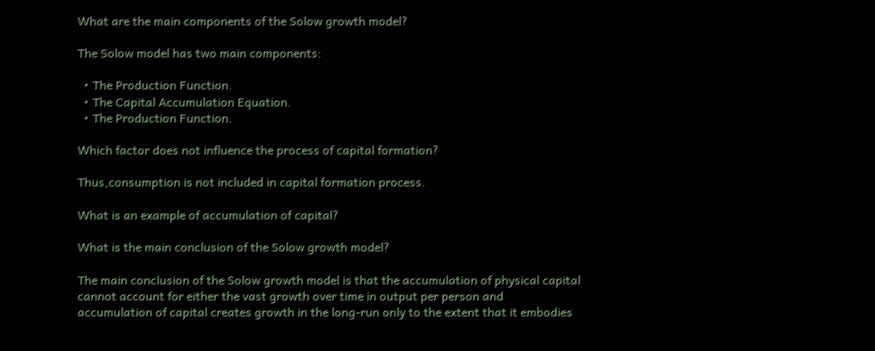What are the main components of the Solow growth model?

The Solow model has two main components:

  • The Production Function.
  • The Capital Accumulation Equation.
  • The Production Function.

Which factor does not influence the process of capital formation?

Thus,consumption is not included in capital formation process.

What is an example of accumulation of capital?

What is the main conclusion of the Solow growth model?

The main conclusion of the Solow growth model is that the accumulation of physical capital cannot account for either the vast growth over time in output per person and accumulation of capital creates growth in the long-run only to the extent that it embodies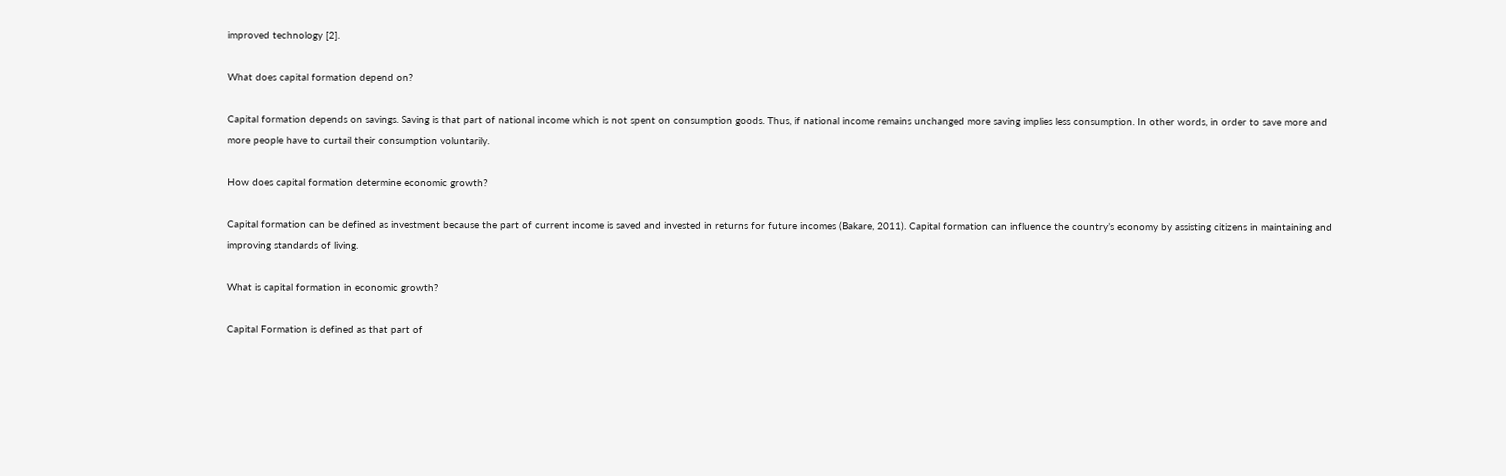improved technology [2].

What does capital formation depend on?

Capital formation depends on savings. Saving is that part of national income which is not spent on consumption goods. Thus, if national income remains unchanged more saving implies less consumption. In other words, in order to save more and more people have to curtail their consumption voluntarily.

How does capital formation determine economic growth?

Capital formation can be defined as investment because the part of current income is saved and invested in returns for future incomes (Bakare, 2011). Capital formation can influence the country’s economy by assisting citizens in maintaining and improving standards of living.

What is capital formation in economic growth?

Capital Formation is defined as that part of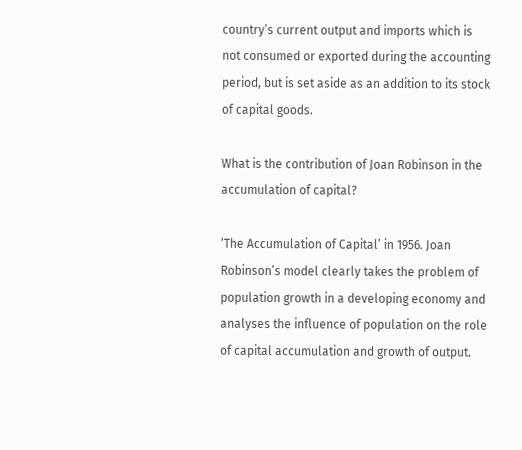country’s current output and imports which is not consumed or exported during the accounting period, but is set aside as an addition to its stock of capital goods.

What is the contribution of Joan Robinson in the accumulation of capital?

‘The Accumulation of Capital’ in 1956. Joan Robinson’s model clearly takes the problem of population growth in a developing economy and analyses the influence of population on the role of capital accumulation and growth of output.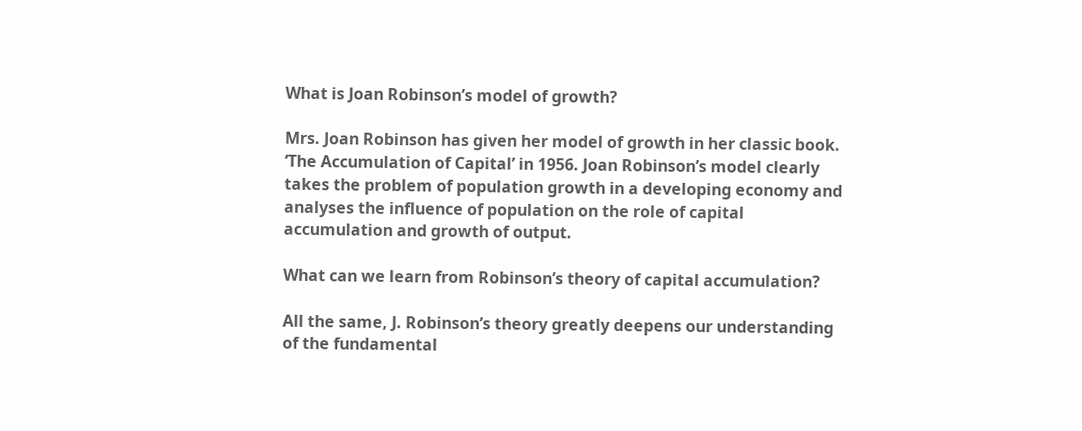What is Joan Robinson’s model of growth?

Mrs. Joan Robinson has given her model of growth in her classic book. ‘The Accumulation of Capital’ in 1956. Joan Robinson’s model clearly takes the problem of population growth in a developing economy and analyses the influence of population on the role of capital accumulation and growth of output.

What can we learn from Robinson’s theory of capital accumulation?

All the same, J. Robinson’s theory greatly deepens our understanding of the fundamental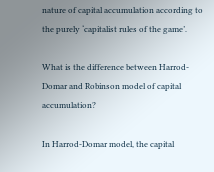nature of capital accumulation according to the purely ‘capitalist rules of the game’.

What is the difference between Harrod-Domar and Robinson model of capital accumulation?

In Harrod-Domar model, the capital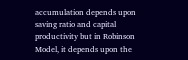accumulation depends upon saving ratio and capital productivity but in Robinson Model, it depends upon the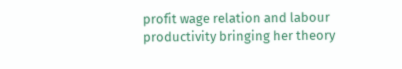profit wage relation and labour productivity bringing her theory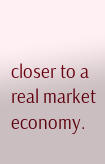closer to a real market economy.